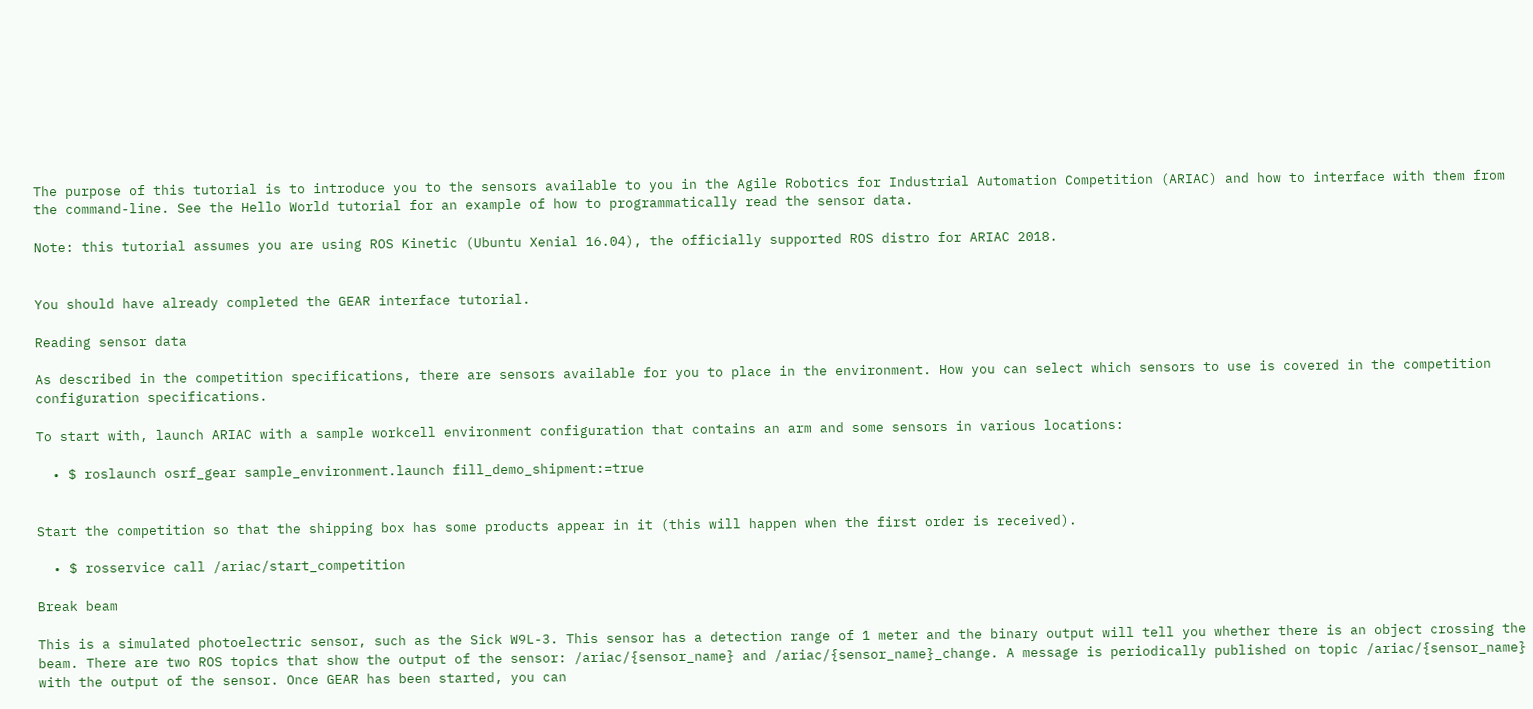The purpose of this tutorial is to introduce you to the sensors available to you in the Agile Robotics for Industrial Automation Competition (ARIAC) and how to interface with them from the command-line. See the Hello World tutorial for an example of how to programmatically read the sensor data.

Note: this tutorial assumes you are using ROS Kinetic (Ubuntu Xenial 16.04), the officially supported ROS distro for ARIAC 2018.


You should have already completed the GEAR interface tutorial.

Reading sensor data

As described in the competition specifications, there are sensors available for you to place in the environment. How you can select which sensors to use is covered in the competition configuration specifications.

To start with, launch ARIAC with a sample workcell environment configuration that contains an arm and some sensors in various locations:

  • $ roslaunch osrf_gear sample_environment.launch fill_demo_shipment:=true


Start the competition so that the shipping box has some products appear in it (this will happen when the first order is received).

  • $ rosservice call /ariac/start_competition

Break beam

This is a simulated photoelectric sensor, such as the Sick W9L-3. This sensor has a detection range of 1 meter and the binary output will tell you whether there is an object crossing the beam. There are two ROS topics that show the output of the sensor: /ariac/{sensor_name} and /ariac/{sensor_name}_change. A message is periodically published on topic /ariac/{sensor_name} with the output of the sensor. Once GEAR has been started, you can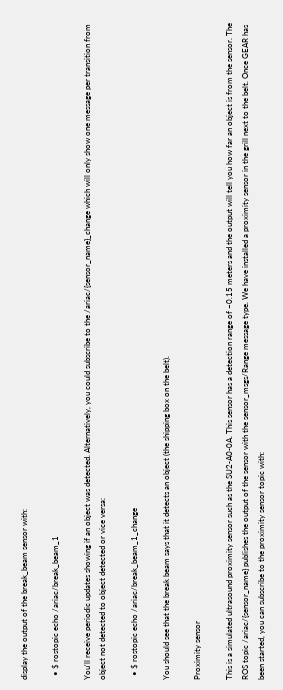display the output of the break_beam sensor with:

  • $ rostopic echo /ariac/break_beam_1

You'll receive periodic updates showing if an object was detected. Alternatively, you could subscribe to the /ariac/{sensor_name}_change which will only show one message per transition from object not detected to object detected or vice versa:

  • $ rostopic echo /ariac/break_beam_1_change

You should see that the break beam says that it detects an object (the shipping box on the belt).

Proximity sensor

This is a simulated ultrasound proximity sensor such as the SU2-A0-0A. This sensor has a detection range of ~0.15 meters and the output will tell you how far an object is from the sensor. The ROS topic /ariac/{sensor_name} publishes the output of the sensor with the sensor_msgs/Range message type. We have installed a proximity sensor in the grill next to the belt. Once GEAR has been started, you can subscribe to the proximity sensor topic with: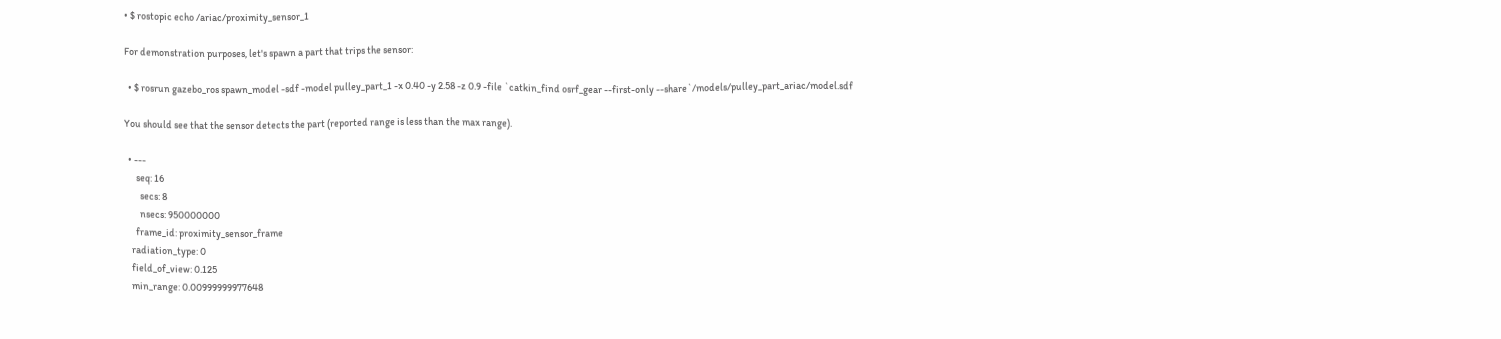• $ rostopic echo /ariac/proximity_sensor_1

For demonstration purposes, let's spawn a part that trips the sensor:

  • $ rosrun gazebo_ros spawn_model -sdf -model pulley_part_1 -x 0.40 -y 2.58 -z 0.9 -file `catkin_find osrf_gear --first-only --share`/models/pulley_part_ariac/model.sdf

You should see that the sensor detects the part (reported range is less than the max range).

  • ---
      seq: 16
        secs: 8
        nsecs: 950000000
      frame_id: proximity_sensor_frame
    radiation_type: 0
    field_of_view: 0.125
    min_range: 0.00999999977648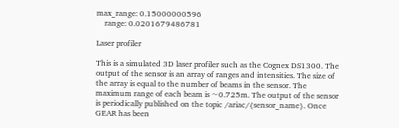max_range: 0.15000000596
    range: 0.0201679486781

Laser profiler

This is a simulated 3D laser profiler such as the Cognex DS1300. The output of the sensor is an array of ranges and intensities. The size of the array is equal to the number of beams in the sensor. The maximum range of each beam is ~0.725m. The output of the sensor is periodically published on the topic /ariac/{sensor_name}. Once GEAR has been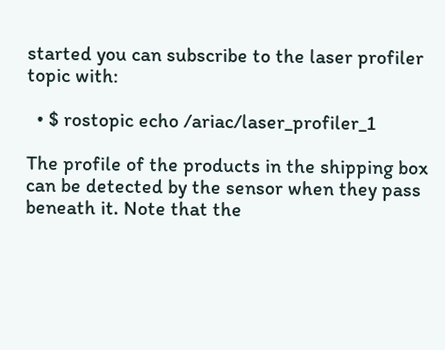started you can subscribe to the laser profiler topic with:

  • $ rostopic echo /ariac/laser_profiler_1

The profile of the products in the shipping box can be detected by the sensor when they pass beneath it. Note that the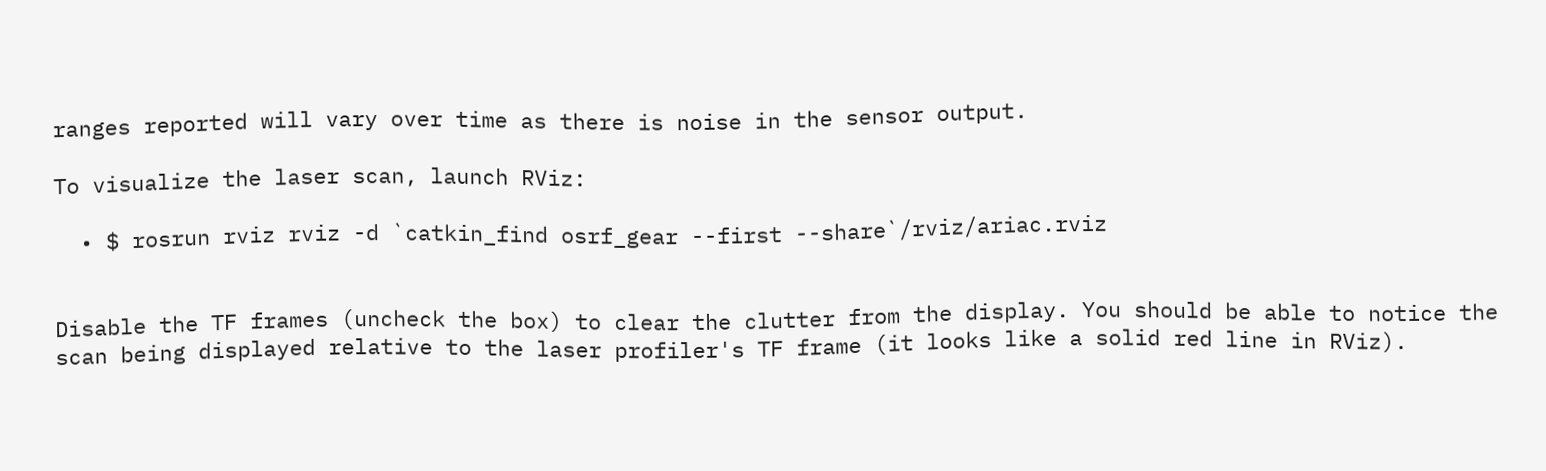ranges reported will vary over time as there is noise in the sensor output.

To visualize the laser scan, launch RViz:

  • $ rosrun rviz rviz -d `catkin_find osrf_gear --first --share`/rviz/ariac.rviz


Disable the TF frames (uncheck the box) to clear the clutter from the display. You should be able to notice the scan being displayed relative to the laser profiler's TF frame (it looks like a solid red line in RViz).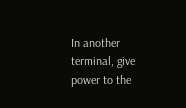In another terminal, give power to the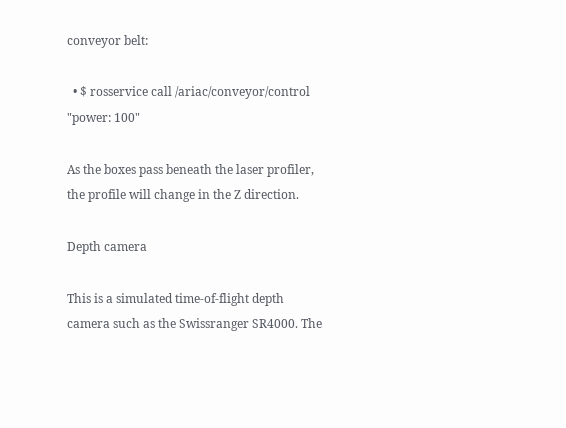conveyor belt:

  • $ rosservice call /ariac/conveyor/control "power: 100"

As the boxes pass beneath the laser profiler, the profile will change in the Z direction.

Depth camera

This is a simulated time-of-flight depth camera such as the Swissranger SR4000. The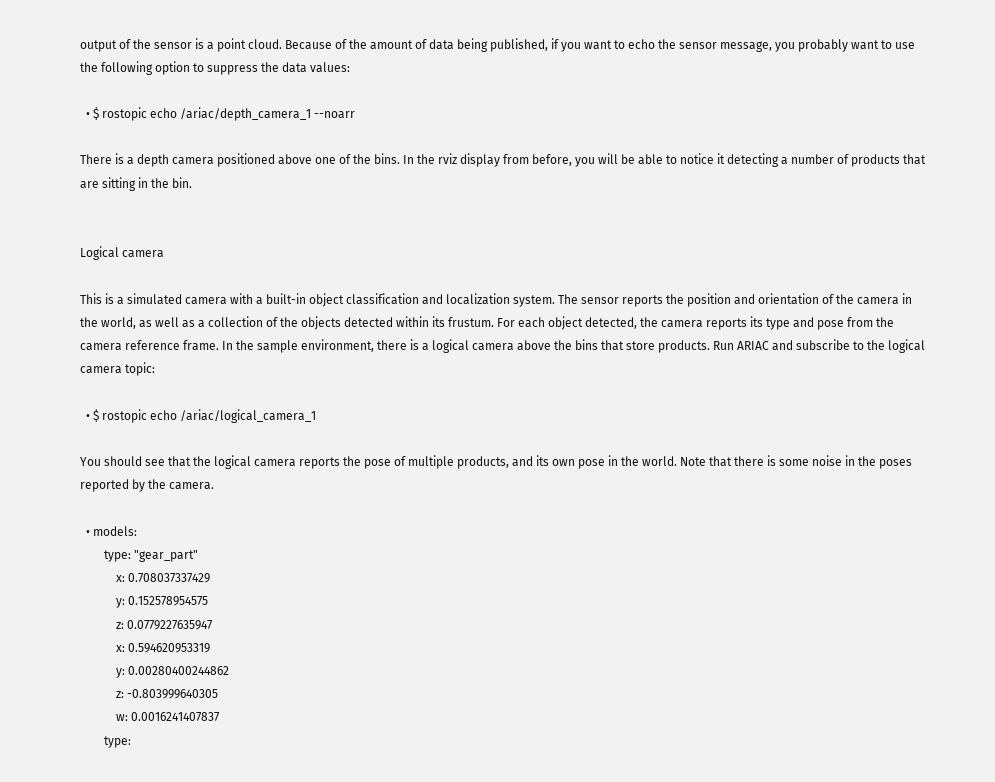output of the sensor is a point cloud. Because of the amount of data being published, if you want to echo the sensor message, you probably want to use the following option to suppress the data values:

  • $ rostopic echo /ariac/depth_camera_1 --noarr

There is a depth camera positioned above one of the bins. In the rviz display from before, you will be able to notice it detecting a number of products that are sitting in the bin.


Logical camera

This is a simulated camera with a built-in object classification and localization system. The sensor reports the position and orientation of the camera in the world, as well as a collection of the objects detected within its frustum. For each object detected, the camera reports its type and pose from the camera reference frame. In the sample environment, there is a logical camera above the bins that store products. Run ARIAC and subscribe to the logical camera topic:

  • $ rostopic echo /ariac/logical_camera_1

You should see that the logical camera reports the pose of multiple products, and its own pose in the world. Note that there is some noise in the poses reported by the camera.

  • models:
        type: "gear_part"
            x: 0.708037337429
            y: 0.152578954575
            z: 0.0779227635947
            x: 0.594620953319
            y: 0.00280400244862
            z: -0.803999640305
            w: 0.0016241407837
        type: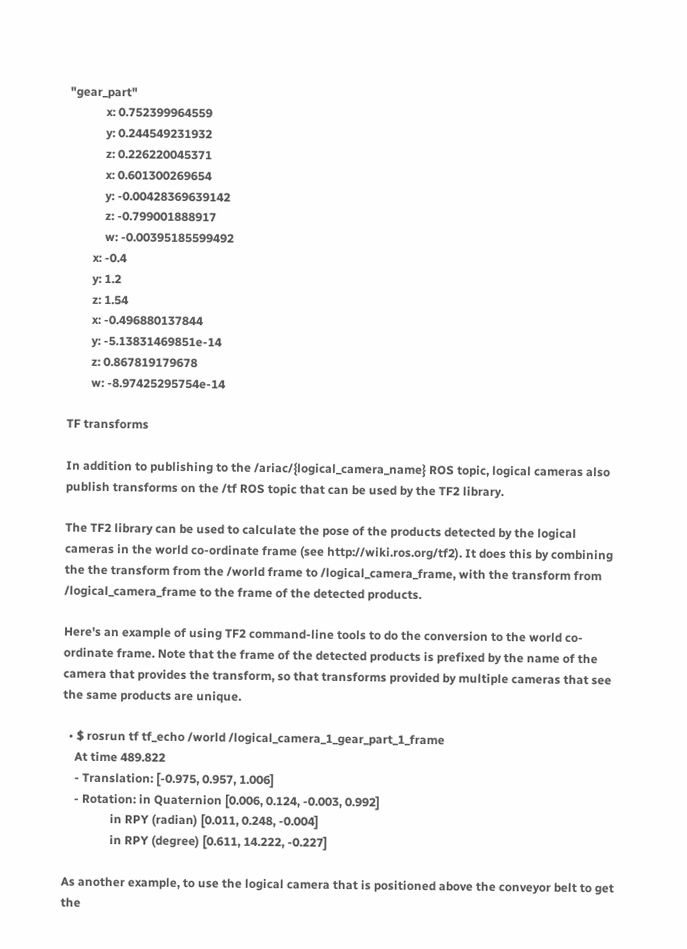"gear_part"
            x: 0.752399964559
            y: 0.244549231932
            z: 0.226220045371
            x: 0.601300269654
            y: -0.00428369639142
            z: -0.799001888917
            w: -0.00395185599492
        x: -0.4
        y: 1.2
        z: 1.54
        x: -0.496880137844
        y: -5.13831469851e-14
        z: 0.867819179678
        w: -8.97425295754e-14

TF transforms

In addition to publishing to the /ariac/{logical_camera_name} ROS topic, logical cameras also publish transforms on the /tf ROS topic that can be used by the TF2 library.

The TF2 library can be used to calculate the pose of the products detected by the logical cameras in the world co-ordinate frame (see http://wiki.ros.org/tf2). It does this by combining the the transform from the /world frame to /logical_camera_frame, with the transform from /logical_camera_frame to the frame of the detected products.

Here's an example of using TF2 command-line tools to do the conversion to the world co-ordinate frame. Note that the frame of the detected products is prefixed by the name of the camera that provides the transform, so that transforms provided by multiple cameras that see the same products are unique.

  • $ rosrun tf tf_echo /world /logical_camera_1_gear_part_1_frame
    At time 489.822
    - Translation: [-0.975, 0.957, 1.006]
    - Rotation: in Quaternion [0.006, 0.124, -0.003, 0.992]
                in RPY (radian) [0.011, 0.248, -0.004]
                in RPY (degree) [0.611, 14.222, -0.227]

As another example, to use the logical camera that is positioned above the conveyor belt to get the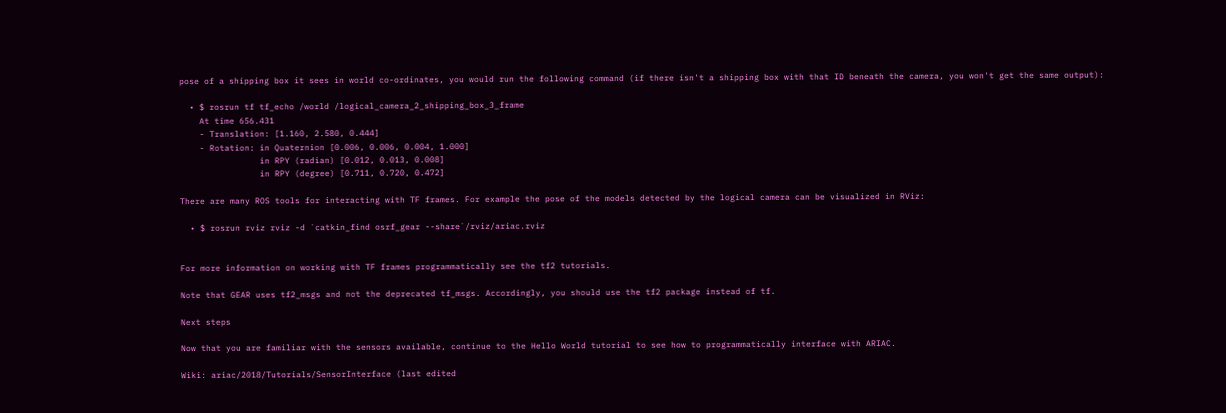pose of a shipping box it sees in world co-ordinates, you would run the following command (if there isn't a shipping box with that ID beneath the camera, you won't get the same output):

  • $ rosrun tf tf_echo /world /logical_camera_2_shipping_box_3_frame
    At time 656.431
    - Translation: [1.160, 2.580, 0.444]
    - Rotation: in Quaternion [0.006, 0.006, 0.004, 1.000]
                in RPY (radian) [0.012, 0.013, 0.008]
                in RPY (degree) [0.711, 0.720, 0.472]

There are many ROS tools for interacting with TF frames. For example the pose of the models detected by the logical camera can be visualized in RViz:

  • $ rosrun rviz rviz -d `catkin_find osrf_gear --share`/rviz/ariac.rviz


For more information on working with TF frames programmatically see the tf2 tutorials.

Note that GEAR uses tf2_msgs and not the deprecated tf_msgs. Accordingly, you should use the tf2 package instead of tf.

Next steps

Now that you are familiar with the sensors available, continue to the Hello World tutorial to see how to programmatically interface with ARIAC.

Wiki: ariac/2018/Tutorials/SensorInterface (last edited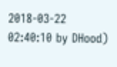2018-03-22 02:40:10 by DHood)